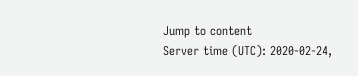Jump to content
Server time (UTC): 2020-02-24,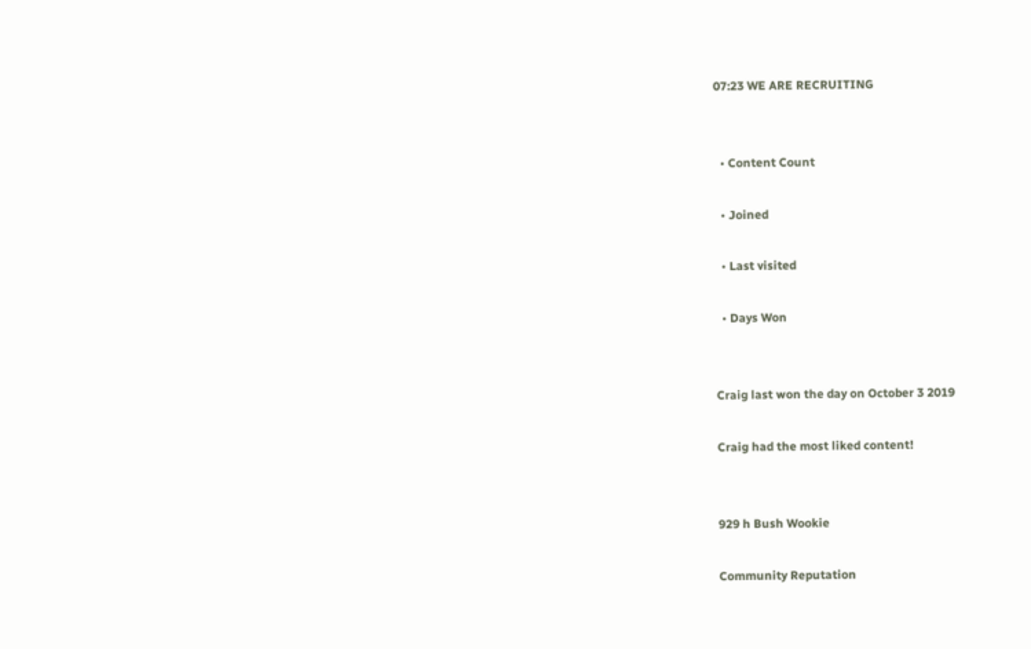07:23 WE ARE RECRUITING


  • Content Count

  • Joined

  • Last visited

  • Days Won


Craig last won the day on October 3 2019

Craig had the most liked content!


929 h Bush Wookie

Community Reputation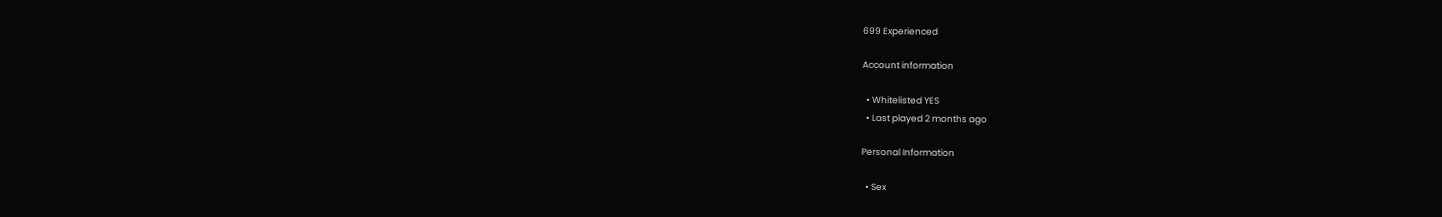699 Experienced

Account information

  • Whitelisted YES
  • Last played 2 months ago

Personal Information

  • Sex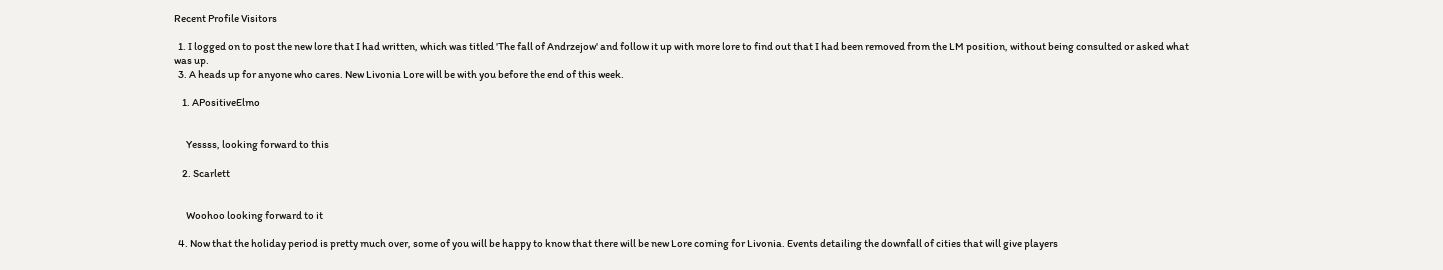Recent Profile Visitors

  1. I logged on to post the new lore that I had written, which was titled 'The fall of Andrzejow' and follow it up with more lore to find out that I had been removed from the LM position, without being consulted or asked what was up.
  3. A heads up for anyone who cares. New Livonia Lore will be with you before the end of this week.

    1. APositiveElmo


      Yessss, looking forward to this

    2. Scarlett


      Woohoo looking forward to it

  4. Now that the holiday period is pretty much over, some of you will be happy to know that there will be new Lore coming for Livonia. Events detailing the downfall of cities that will give players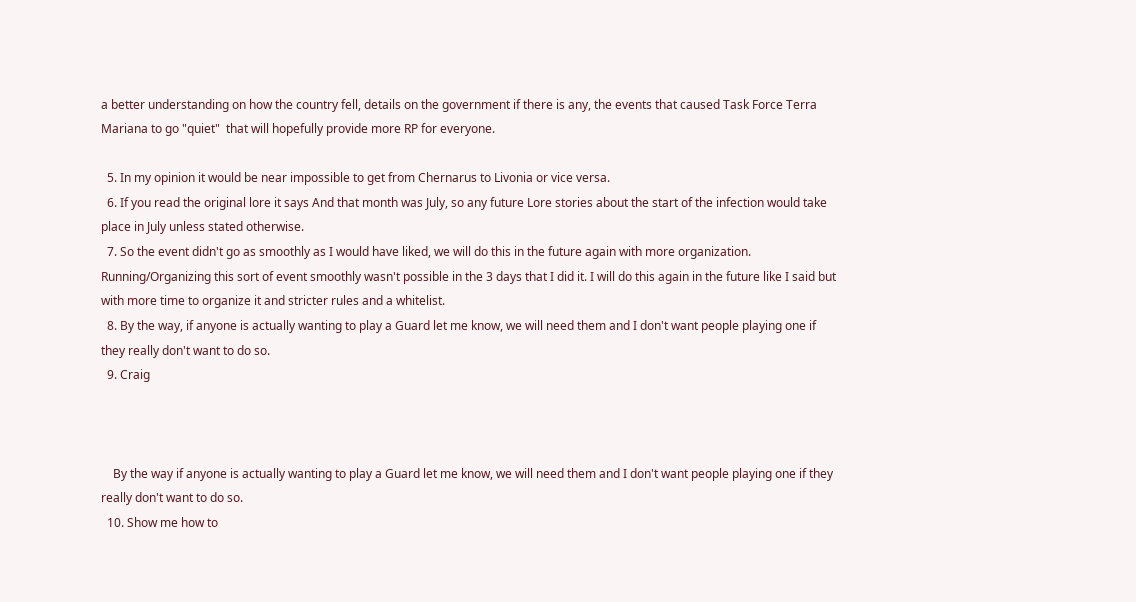a better understanding on how the country fell, details on the government if there is any, the events that caused Task Force Terra Mariana to go "quiet"  that will hopefully provide more RP for everyone.

  5. In my opinion it would be near impossible to get from Chernarus to Livonia or vice versa.
  6. If you read the original lore it says And that month was July, so any future Lore stories about the start of the infection would take place in July unless stated otherwise.
  7. So the event didn't go as smoothly as I would have liked, we will do this in the future again with more organization. Running/Organizing this sort of event smoothly wasn't possible in the 3 days that I did it. I will do this again in the future like I said but with more time to organize it and stricter rules and a whitelist.
  8. By the way, if anyone is actually wanting to play a Guard let me know, we will need them and I don't want people playing one if they really don't want to do so.
  9. Craig



    By the way if anyone is actually wanting to play a Guard let me know, we will need them and I don't want people playing one if they really don't want to do so.
  10. Show me how to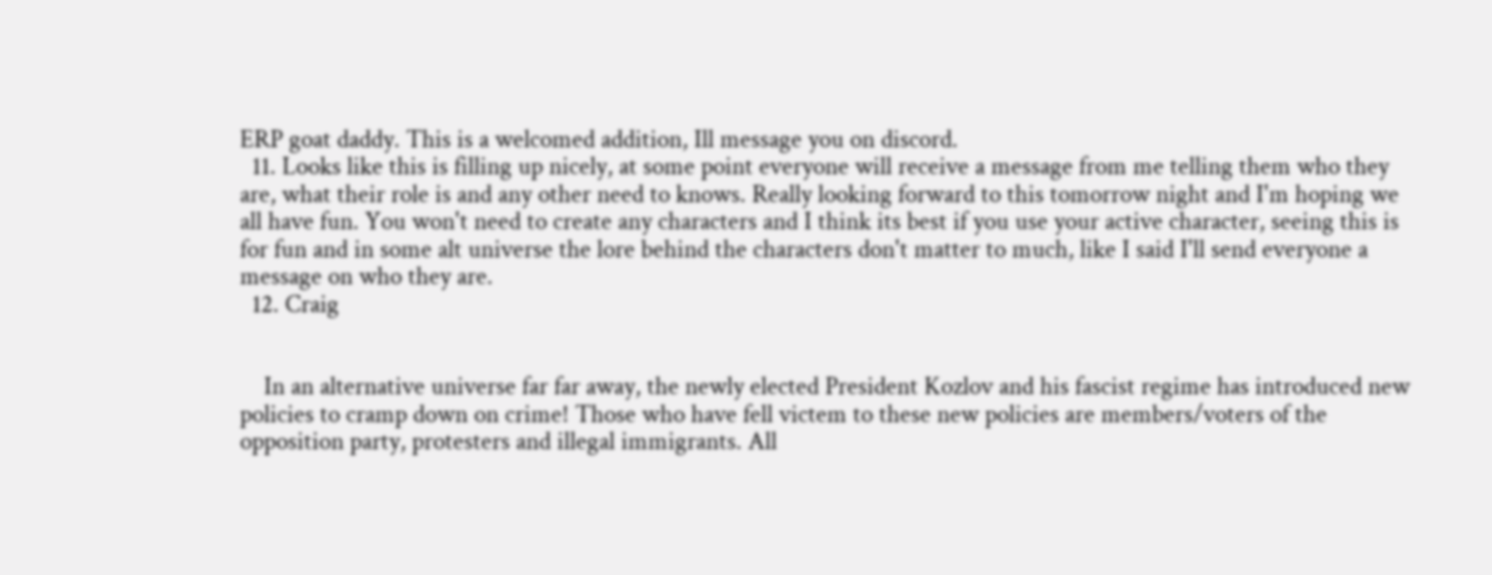ERP goat daddy. This is a welcomed addition, Ill message you on discord.
  11. Looks like this is filling up nicely, at some point everyone will receive a message from me telling them who they are, what their role is and any other need to knows. Really looking forward to this tomorrow night and I'm hoping we all have fun. You won't need to create any characters and I think its best if you use your active character, seeing this is for fun and in some alt universe the lore behind the characters don't matter to much, like I said I'll send everyone a message on who they are.
  12. Craig


    In an alternative universe far far away, the newly elected President Kozlov and his fascist regime has introduced new policies to cramp down on crime! Those who have fell victem to these new policies are members/voters of the opposition party, protesters and illegal immigrants. All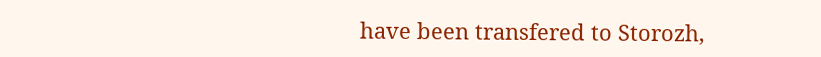have been transfered to Storozh,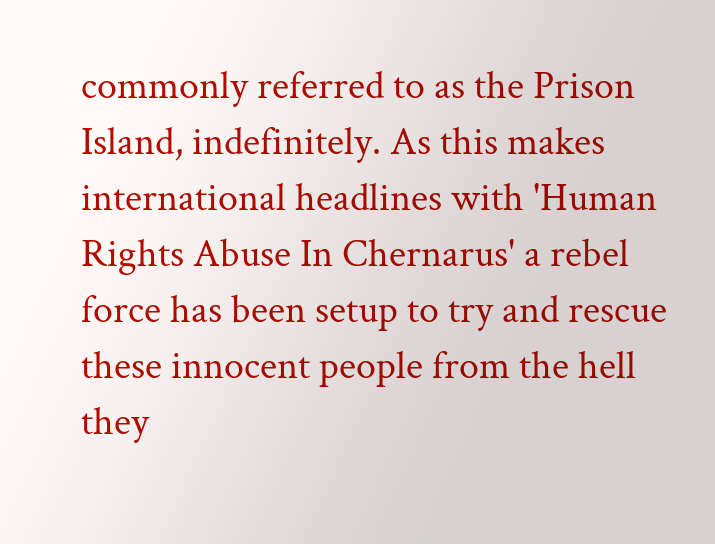commonly referred to as the Prison Island, indefinitely. As this makes international headlines with 'Human Rights Abuse In Chernarus' a rebel force has been setup to try and rescue these innocent people from the hell they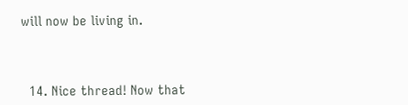will now be living in.



  14. Nice thread! Now that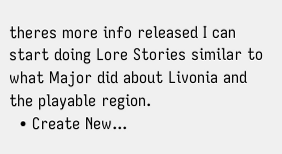theres more info released I can start doing Lore Stories similar to what Major did about Livonia and the playable region.
  • Create New...